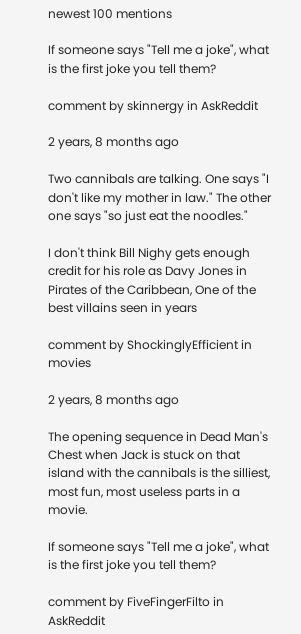newest 100 mentions

If someone says "Tell me a joke", what is the first joke you tell them?

comment by skinnergy in AskReddit

2 years, 8 months ago

Two cannibals are talking. One says "I don't like my mother in law." The other one says "so just eat the noodles."

I don't think Bill Nighy gets enough credit for his role as Davy Jones in Pirates of the Caribbean, One of the best villains seen in years

comment by ShockinglyEfficient in movies

2 years, 8 months ago

The opening sequence in Dead Man's Chest when Jack is stuck on that island with the cannibals is the silliest, most fun, most useless parts in a movie.

If someone says "Tell me a joke", what is the first joke you tell them?

comment by FiveFingerFilto in AskReddit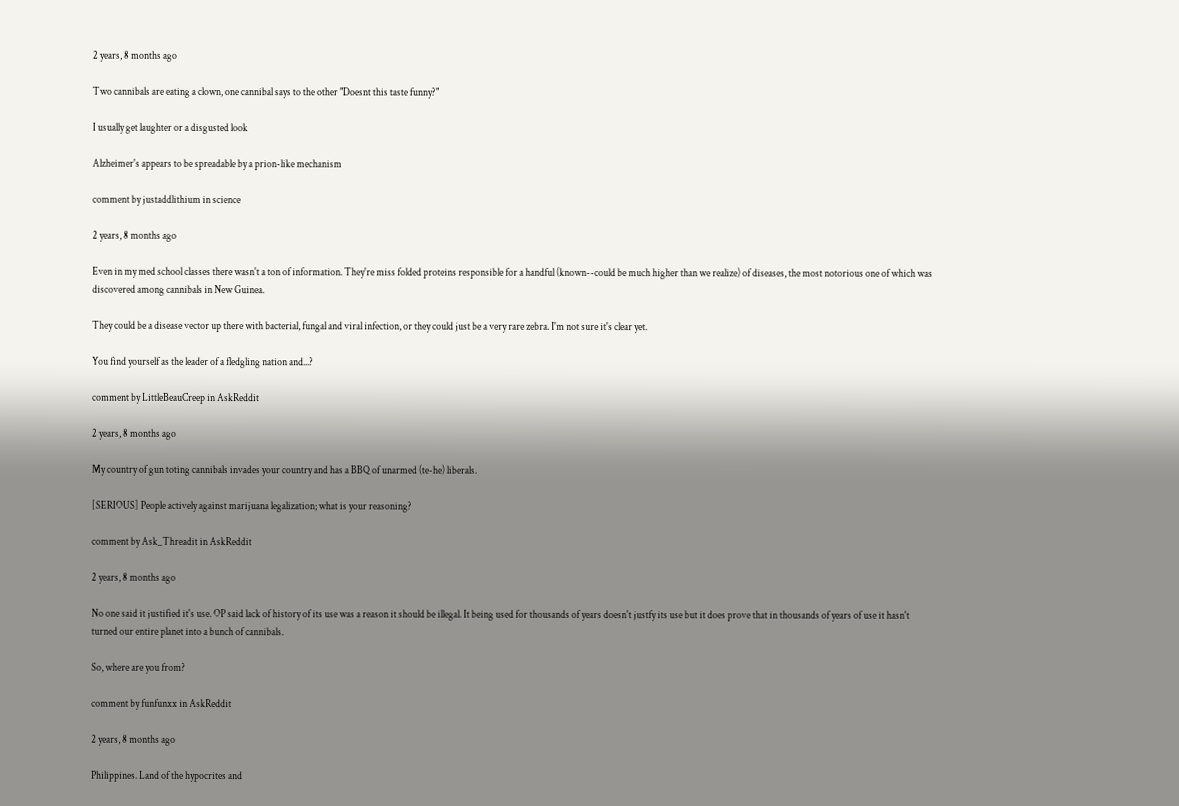2 years, 8 months ago

Two cannibals are eating a clown, one cannibal says to the other "Doesnt this taste funny?"

I usually get laughter or a disgusted look

Alzheimer's appears to be spreadable by a prion-like mechanism

comment by justaddlithium in science

2 years, 8 months ago

Even in my med school classes there wasn't a ton of information. They're miss folded proteins responsible for a handful (known--could be much higher than we realize) of diseases, the most notorious one of which was discovered among cannibals in New Guinea.

They could be a disease vector up there with bacterial, fungal and viral infection, or they could just be a very rare zebra. I'm not sure it's clear yet.

You find yourself as the leader of a fledgling nation and...?

comment by LittleBeauCreep in AskReddit

2 years, 8 months ago

My country of gun toting cannibals invades your country and has a BBQ of unarmed (te-he) liberals.

[SERIOUS] People actively against marijuana legalization; what is your reasoning?

comment by Ask_Threadit in AskReddit

2 years, 8 months ago

No one said it justified it's use. OP said lack of history of its use was a reason it should be illegal. It being used for thousands of years doesn't justfy its use but it does prove that in thousands of years of use it hasn't turned our entire planet into a bunch of cannibals.

So, where are you from?

comment by funfunxx in AskReddit

2 years, 8 months ago

Philippines. Land of the hypocrites and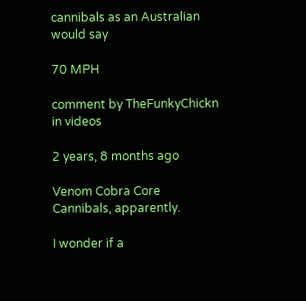cannibals as an Australian would say

70 MPH

comment by TheFunkyChickn in videos

2 years, 8 months ago

Venom Cobra Core Cannibals, apparently.

I wonder if a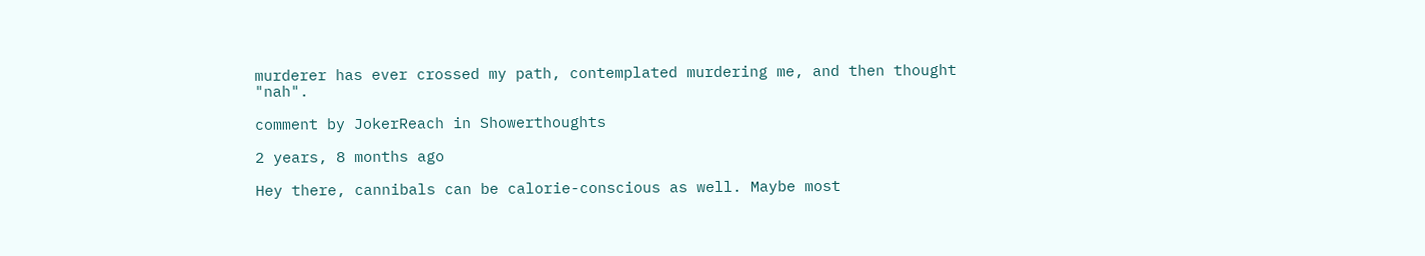murderer has ever crossed my path, contemplated murdering me, and then thought "nah".

comment by JokerReach in Showerthoughts

2 years, 8 months ago

Hey there, cannibals can be calorie-conscious as well. Maybe most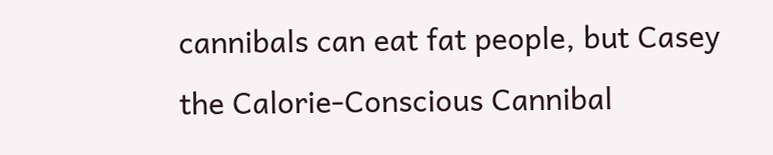cannibals can eat fat people, but Casey the Calorie-Conscious Cannibal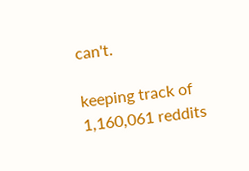can't.

keeping track of 1,160,061 reddits